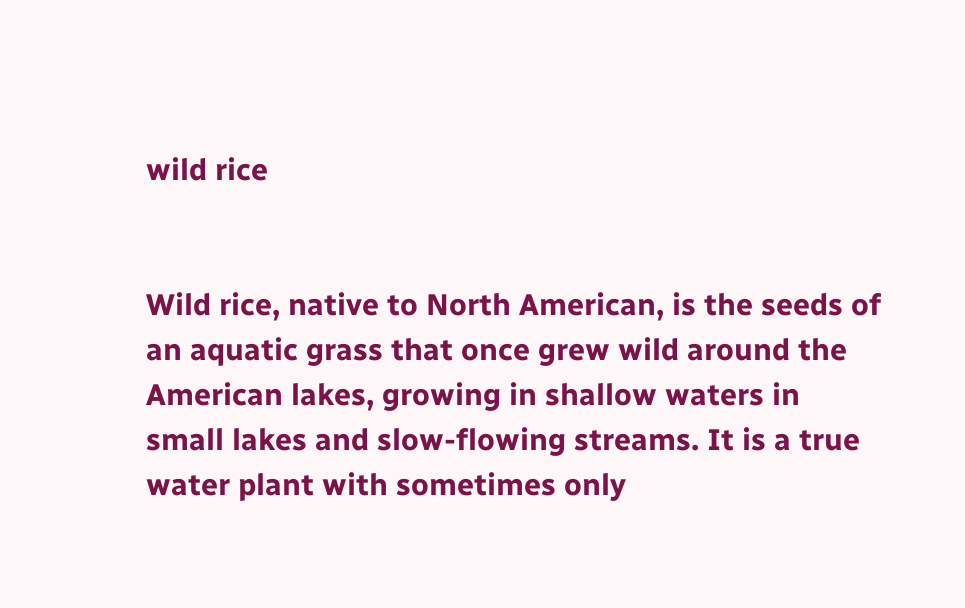wild rice


Wild rice, native to North American, is the seeds of an aquatic grass that once grew wild around the American lakes, growing in shallow waters in small lakes and slow-flowing streams. It is a true water plant with sometimes only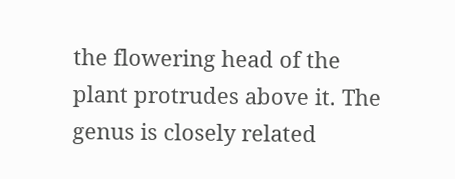the flowering head of the plant protrudes above it. The genus is closely related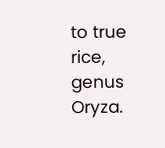to true rice, genus Oryza.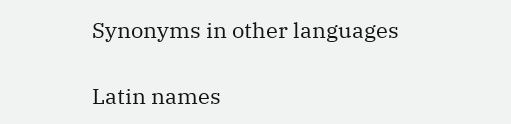Synonyms in other languages

Latin names